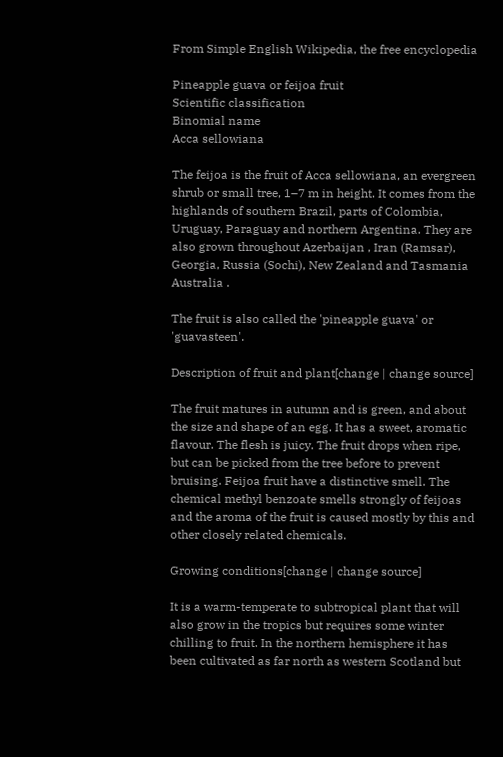From Simple English Wikipedia, the free encyclopedia

Pineapple guava or feijoa fruit
Scientific classification
Binomial name
Acca sellowiana

The feijoa is the fruit of Acca sellowiana, an evergreen shrub or small tree, 1–7 m in height. It comes from the highlands of southern Brazil, parts of Colombia, Uruguay, Paraguay and northern Argentina. They are also grown throughout Azerbaijan , Iran (Ramsar), Georgia, Russia (Sochi), New Zealand and Tasmania Australia .

The fruit is also called the 'pineapple guava' or 'guavasteen'.

Description of fruit and plant[change | change source]

The fruit matures in autumn and is green, and about the size and shape of an egg. It has a sweet, aromatic flavour. The flesh is juicy. The fruit drops when ripe, but can be picked from the tree before to prevent bruising. Feijoa fruit have a distinctive smell. The chemical methyl benzoate smells strongly of feijoas and the aroma of the fruit is caused mostly by this and other closely related chemicals.

Growing conditions[change | change source]

It is a warm-temperate to subtropical plant that will also grow in the tropics but requires some winter chilling to fruit. In the northern hemisphere it has been cultivated as far north as western Scotland but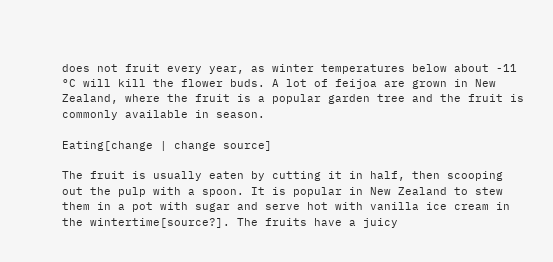does not fruit every year, as winter temperatures below about -11 °C will kill the flower buds. A lot of feijoa are grown in New Zealand, where the fruit is a popular garden tree and the fruit is commonly available in season.

Eating[change | change source]

The fruit is usually eaten by cutting it in half, then scooping out the pulp with a spoon. It is popular in New Zealand to stew them in a pot with sugar and serve hot with vanilla ice cream in the wintertime[source?]. The fruits have a juicy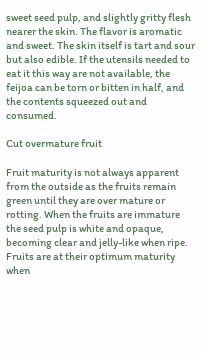sweet seed pulp, and slightly gritty flesh nearer the skin. The flavor is aromatic and sweet. The skin itself is tart and sour but also edible. If the utensils needed to eat it this way are not available, the feijoa can be torn or bitten in half, and the contents squeezed out and consumed.

Cut overmature fruit

Fruit maturity is not always apparent from the outside as the fruits remain green until they are over mature or rotting. When the fruits are immature the seed pulp is white and opaque, becoming clear and jelly-like when ripe. Fruits are at their optimum maturity when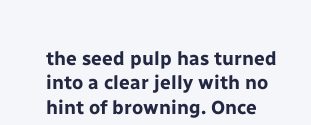the seed pulp has turned into a clear jelly with no hint of browning. Once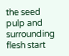the seed pulp and surrounding flesh start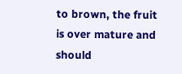to brown, the fruit is over mature and should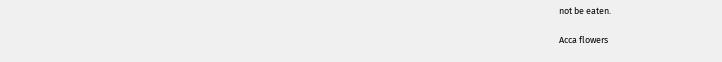not be eaten.

Acca flowers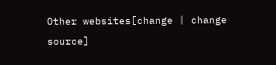Other websites[change | change source]